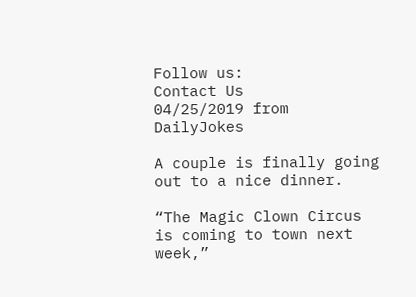Follow us:                     Contact Us
04/25/2019 from DailyJokes

A couple is finally going out to a nice dinner.

“The Magic Clown Circus is coming to town next week,”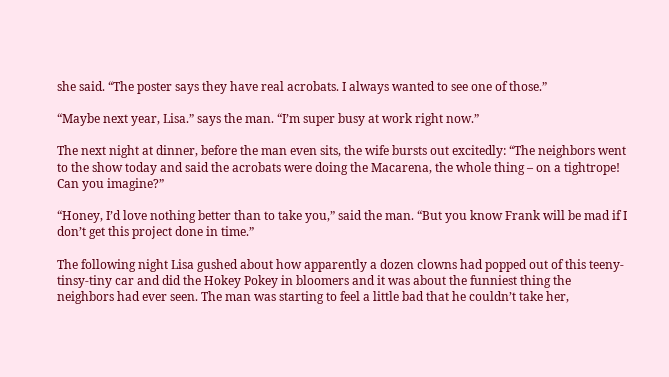she said. “The poster says they have real acrobats. I always wanted to see one of those.”

“Maybe next year, Lisa.” says the man. “I’m super busy at work right now.”

The next night at dinner, before the man even sits, the wife bursts out excitedly: “The neighbors went to the show today and said the acrobats were doing the Macarena, the whole thing – on a tightrope! Can you imagine?”

“Honey, I’d love nothing better than to take you,” said the man. “But you know Frank will be mad if I don’t get this project done in time.”

The following night Lisa gushed about how apparently a dozen clowns had popped out of this teeny-tinsy-tiny car and did the Hokey Pokey in bloomers and it was about the funniest thing the neighbors had ever seen. The man was starting to feel a little bad that he couldn’t take her,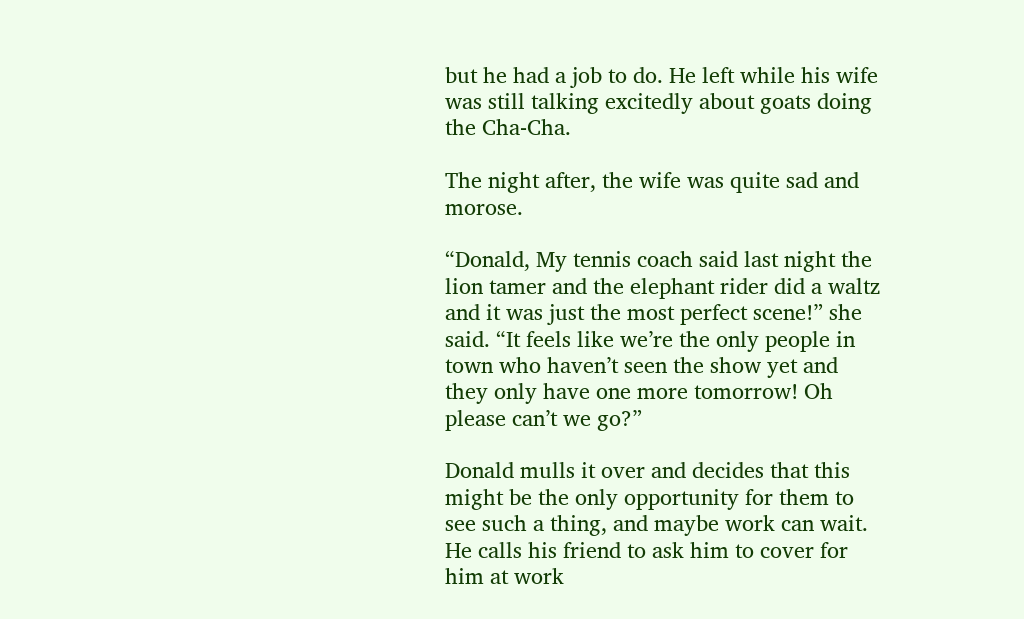but he had a job to do. He left while his wife was still talking excitedly about goats doing the Cha-Cha.

The night after, the wife was quite sad and morose.

“Donald, My tennis coach said last night the lion tamer and the elephant rider did a waltz and it was just the most perfect scene!” she said. “It feels like we’re the only people in town who haven’t seen the show yet and they only have one more tomorrow! Oh please can’t we go?”

Donald mulls it over and decides that this might be the only opportunity for them to see such a thing, and maybe work can wait. He calls his friend to ask him to cover for him at work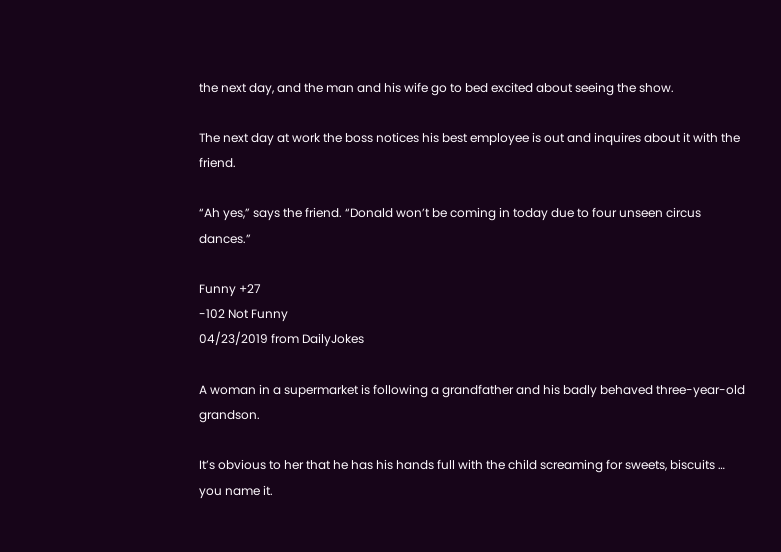the next day, and the man and his wife go to bed excited about seeing the show.

The next day at work the boss notices his best employee is out and inquires about it with the friend.

“Ah yes,” says the friend. “Donald won’t be coming in today due to four unseen circus dances.”

Funny +27
-102 Not Funny
04/23/2019 from DailyJokes

A woman in a supermarket is following a grandfather and his badly behaved three-year-old grandson.

It’s obvious to her that he has his hands full with the child screaming for sweets, biscuits … you name it.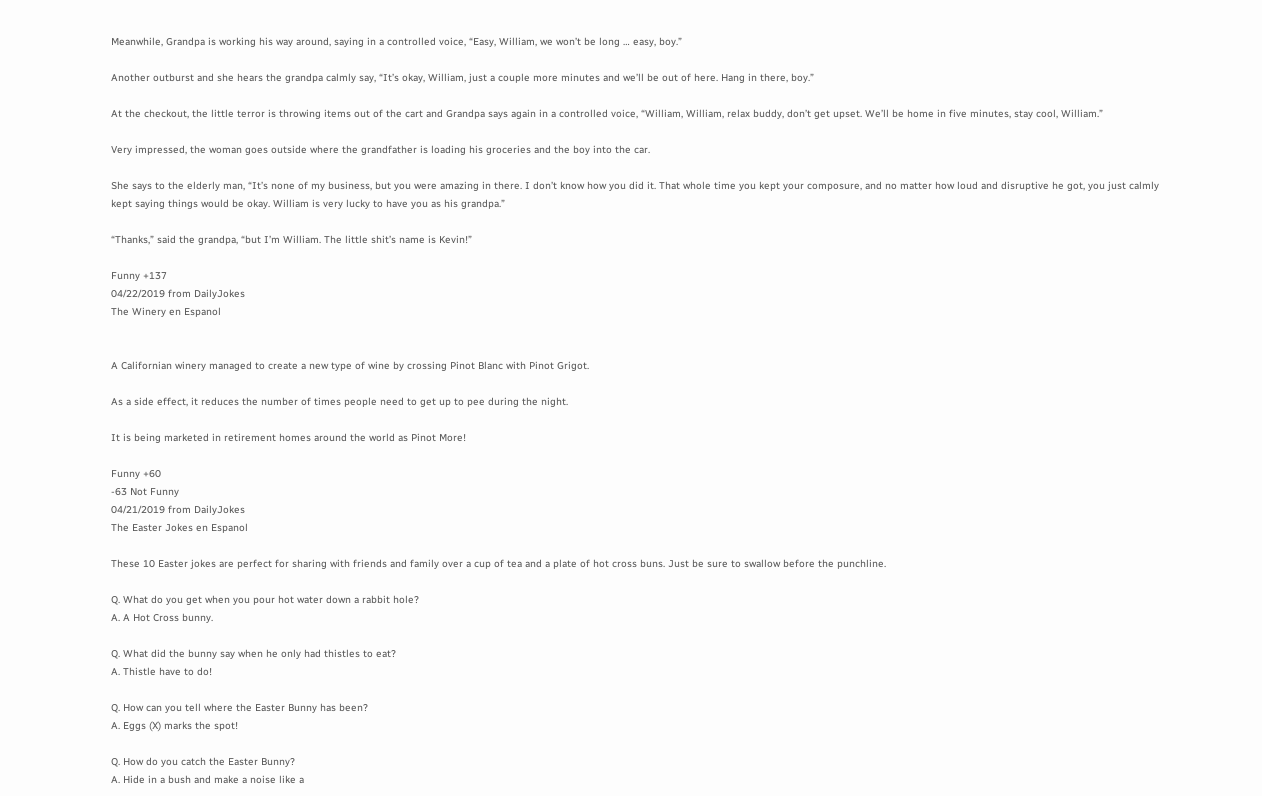Meanwhile, Grandpa is working his way around, saying in a controlled voice, “Easy, William, we won’t be long … easy, boy.”

Another outburst and she hears the grandpa calmly say, “It’s okay, William, just a couple more minutes and we’ll be out of here. Hang in there, boy.”

At the checkout, the little terror is throwing items out of the cart and Grandpa says again in a controlled voice, “William, William, relax buddy, don’t get upset. We’ll be home in five minutes, stay cool, William.”

Very impressed, the woman goes outside where the grandfather is loading his groceries and the boy into the car.

She says to the elderly man, “It’s none of my business, but you were amazing in there. I don’t know how you did it. That whole time you kept your composure, and no matter how loud and disruptive he got, you just calmly kept saying things would be okay. William is very lucky to have you as his grandpa.”

“Thanks,” said the grandpa, “but I’m William. The little shit’s name is Kevin!”

Funny +137
04/22/2019 from DailyJokes
The Winery en Espanol


A Californian winery managed to create a new type of wine by crossing Pinot Blanc with Pinot Grigot.

As a side effect, it reduces the number of times people need to get up to pee during the night.

It is being marketed in retirement homes around the world as Pinot More!

Funny +60
-63 Not Funny
04/21/2019 from DailyJokes
The Easter Jokes en Espanol

These 10 Easter jokes are perfect for sharing with friends and family over a cup of tea and a plate of hot cross buns. Just be sure to swallow before the punchline.

Q. What do you get when you pour hot water down a rabbit hole?
A. A Hot Cross bunny.

Q. What did the bunny say when he only had thistles to eat?
A. Thistle have to do!

Q. How can you tell where the Easter Bunny has been?
A. Eggs (X) marks the spot!

Q. How do you catch the Easter Bunny?
A. Hide in a bush and make a noise like a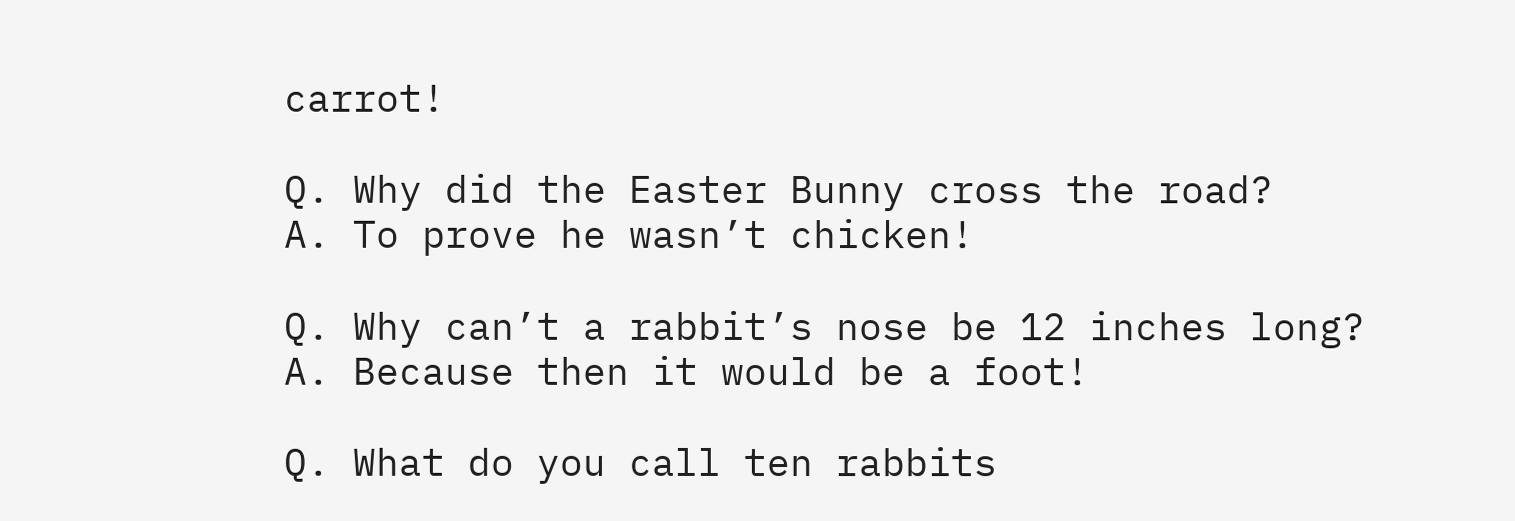carrot!

Q. Why did the Easter Bunny cross the road?
A. To prove he wasn’t chicken!

Q. Why can’t a rabbit’s nose be 12 inches long?
A. Because then it would be a foot!

Q. What do you call ten rabbits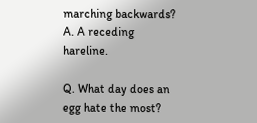marching backwards?
A. A receding hareline.

Q. What day does an egg hate the most?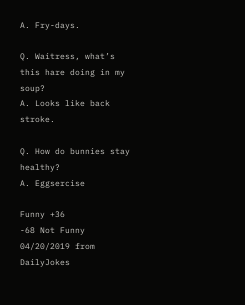A. Fry-days.

Q. Waitress, what’s this hare doing in my soup?
A. Looks like back stroke.

Q. How do bunnies stay healthy?
A. Eggsercise

Funny +36
-68 Not Funny
04/20/2019 from DailyJokes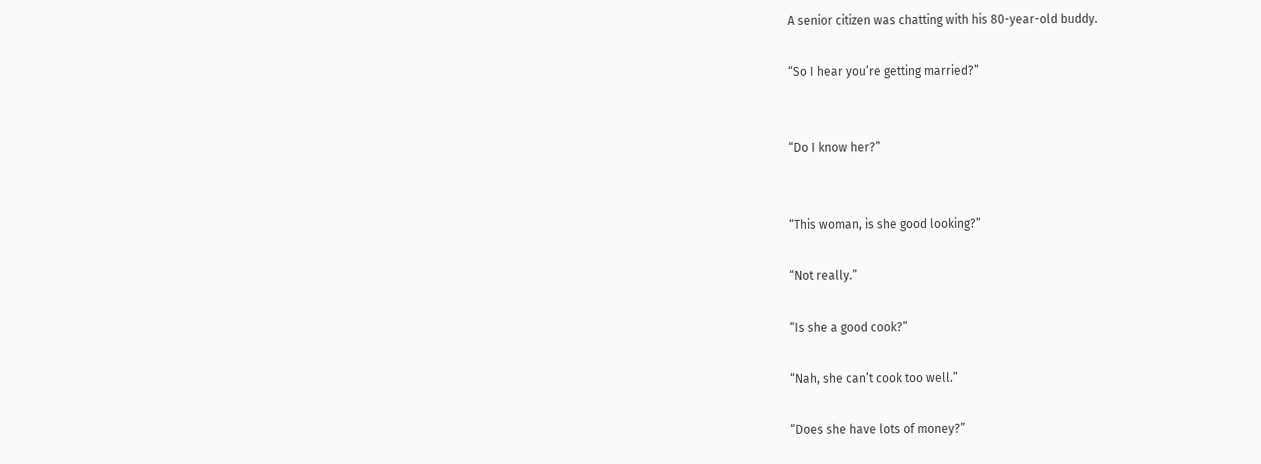A senior citizen was chatting with his 80-year-old buddy.

“So I hear you’re getting married?”


“Do I know her?”


“This woman, is she good looking?”

“Not really.”

“Is she a good cook?”

“Nah, she can’t cook too well.”

“Does she have lots of money?”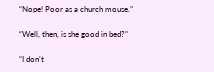“Nope! Poor as a church mouse.”

“Well, then, is she good in bed?”

“I don’t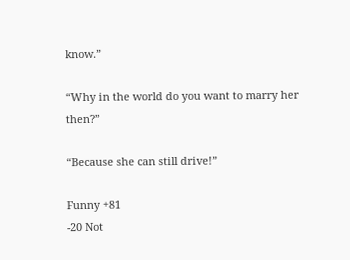know.”

“Why in the world do you want to marry her then?”

“Because she can still drive!”

Funny +81
-20 Not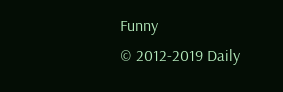Funny
© 2012-2019 Daily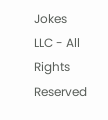Jokes LLC - All Rights Reserved